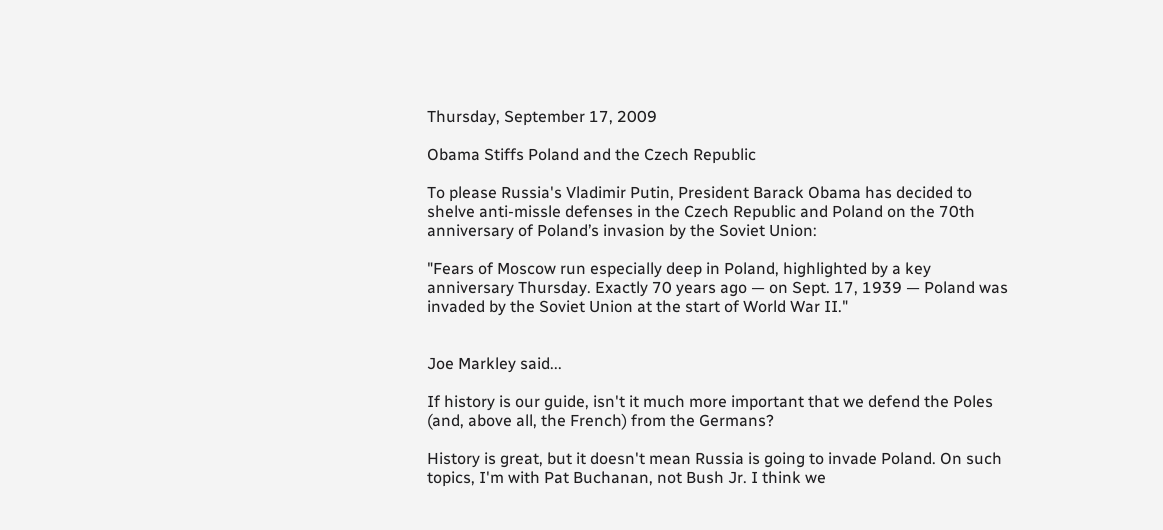Thursday, September 17, 2009

Obama Stiffs Poland and the Czech Republic

To please Russia's Vladimir Putin, President Barack Obama has decided to shelve anti-missle defenses in the Czech Republic and Poland on the 70th anniversary of Poland’s invasion by the Soviet Union:

"Fears of Moscow run especially deep in Poland, highlighted by a key anniversary Thursday. Exactly 70 years ago — on Sept. 17, 1939 — Poland was invaded by the Soviet Union at the start of World War II."


Joe Markley said...

If history is our guide, isn't it much more important that we defend the Poles (and, above all, the French) from the Germans?

History is great, but it doesn't mean Russia is going to invade Poland. On such topics, I'm with Pat Buchanan, not Bush Jr. I think we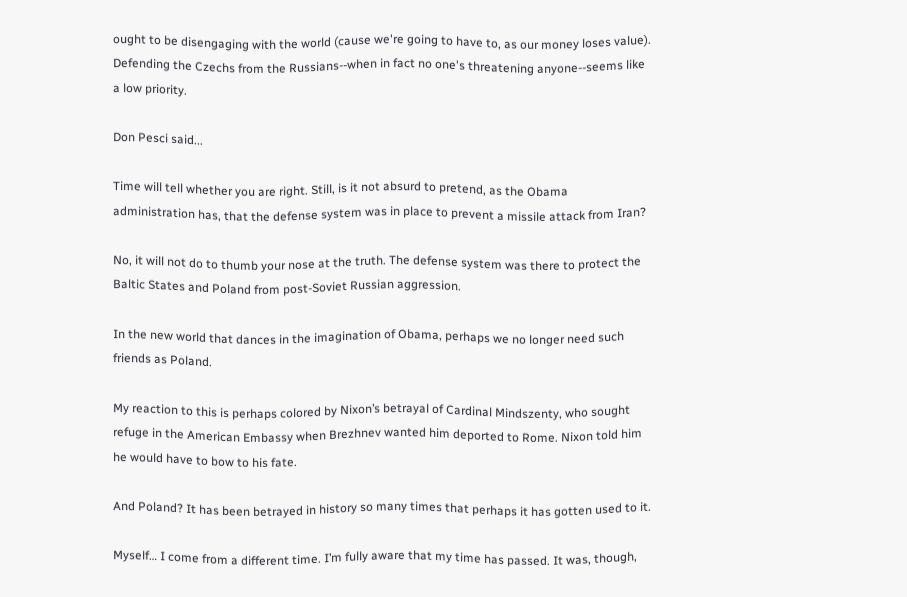ought to be disengaging with the world (cause we're going to have to, as our money loses value). Defending the Czechs from the Russians--when in fact no one's threatening anyone--seems like a low priority.

Don Pesci said...

Time will tell whether you are right. Still, is it not absurd to pretend, as the Obama administration has, that the defense system was in place to prevent a missile attack from Iran?

No, it will not do to thumb your nose at the truth. The defense system was there to protect the Baltic States and Poland from post-Soviet Russian aggression.

In the new world that dances in the imagination of Obama, perhaps we no longer need such friends as Poland.

My reaction to this is perhaps colored by Nixon’s betrayal of Cardinal Mindszenty, who sought refuge in the American Embassy when Brezhnev wanted him deported to Rome. Nixon told him he would have to bow to his fate.

And Poland? It has been betrayed in history so many times that perhaps it has gotten used to it.

Myself… I come from a different time. I’m fully aware that my time has passed. It was, though,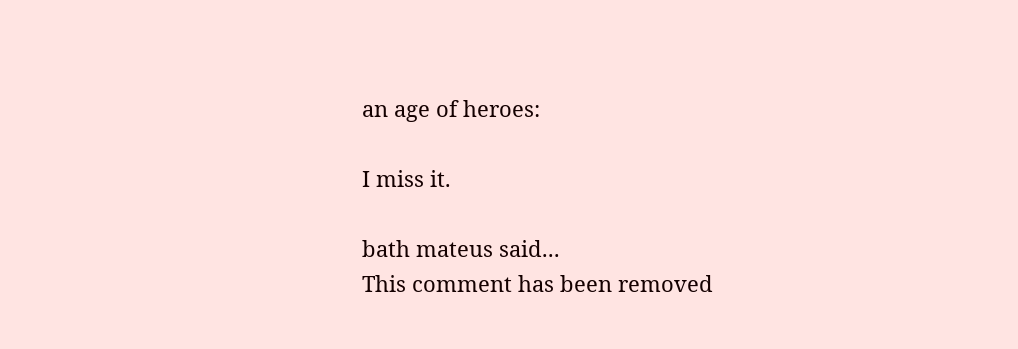an age of heroes:

I miss it.

bath mateus said...
This comment has been removed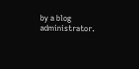by a blog administrator.